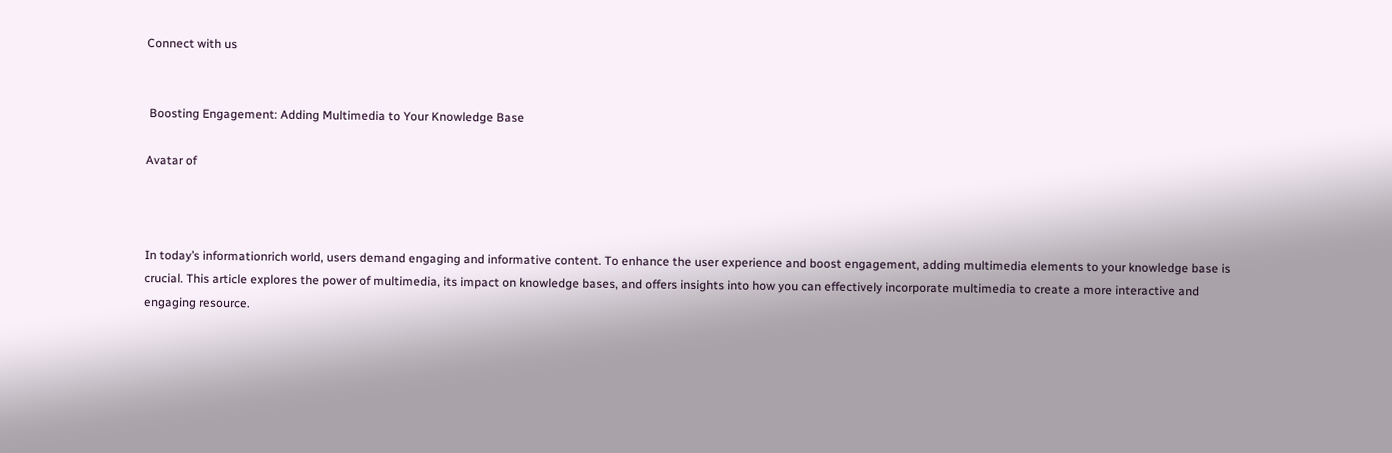Connect with us


 Boosting Engagement: Adding Multimedia to Your Knowledge Base

Avatar of



In today’s informationrich world, users demand engaging and informative content. To enhance the user experience and boost engagement, adding multimedia elements to your knowledge base is crucial. This article explores the power of multimedia, its impact on knowledge bases, and offers insights into how you can effectively incorporate multimedia to create a more interactive and engaging resource.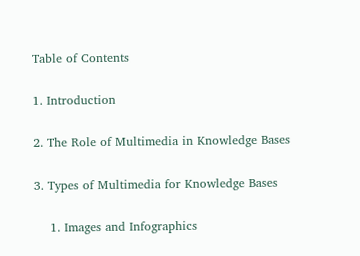Table of Contents

1. Introduction

2. The Role of Multimedia in Knowledge Bases

3. Types of Multimedia for Knowledge Bases

    1. Images and Infographics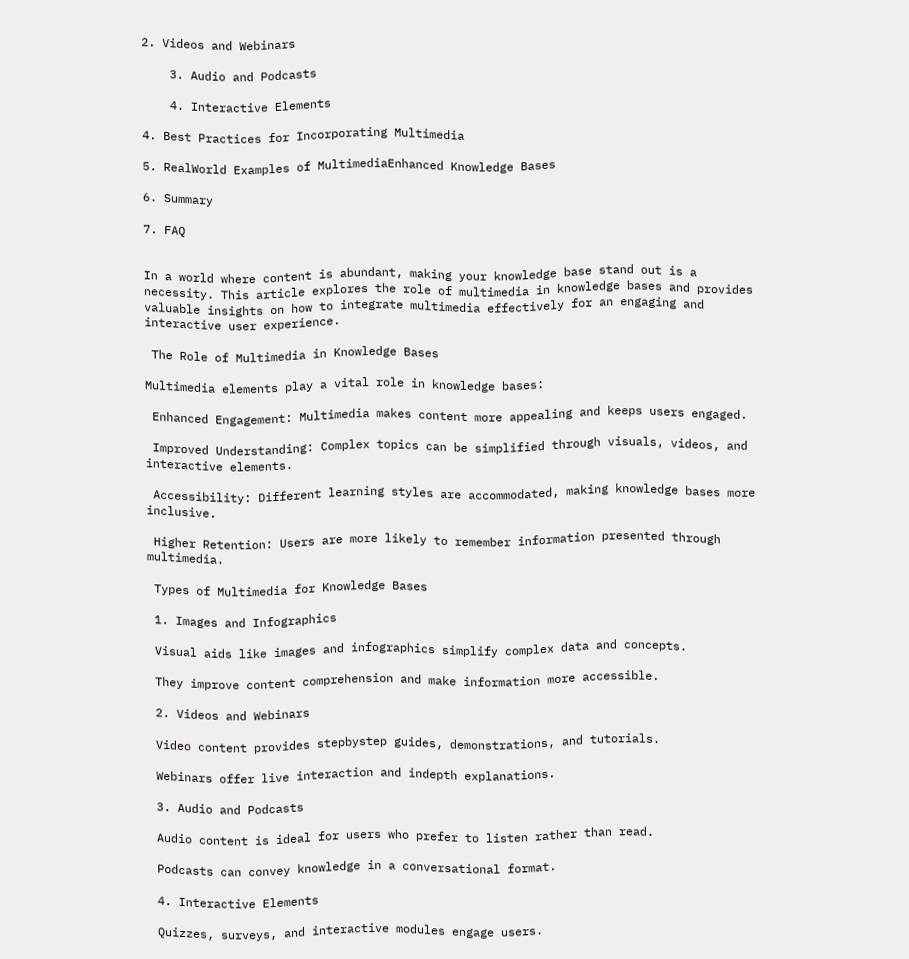2. Videos and Webinars

    3. Audio and Podcasts

    4. Interactive Elements

4. Best Practices for Incorporating Multimedia

5. RealWorld Examples of MultimediaEnhanced Knowledge Bases

6. Summary

7. FAQ


In a world where content is abundant, making your knowledge base stand out is a necessity. This article explores the role of multimedia in knowledge bases and provides valuable insights on how to integrate multimedia effectively for an engaging and interactive user experience.

 The Role of Multimedia in Knowledge Bases

Multimedia elements play a vital role in knowledge bases:

 Enhanced Engagement: Multimedia makes content more appealing and keeps users engaged.

 Improved Understanding: Complex topics can be simplified through visuals, videos, and interactive elements.

 Accessibility: Different learning styles are accommodated, making knowledge bases more inclusive.

 Higher Retention: Users are more likely to remember information presented through multimedia.

 Types of Multimedia for Knowledge Bases

 1. Images and Infographics

 Visual aids like images and infographics simplify complex data and concepts.

 They improve content comprehension and make information more accessible.

 2. Videos and Webinars

 Video content provides stepbystep guides, demonstrations, and tutorials.

 Webinars offer live interaction and indepth explanations.

 3. Audio and Podcasts

 Audio content is ideal for users who prefer to listen rather than read.

 Podcasts can convey knowledge in a conversational format.

 4. Interactive Elements

 Quizzes, surveys, and interactive modules engage users.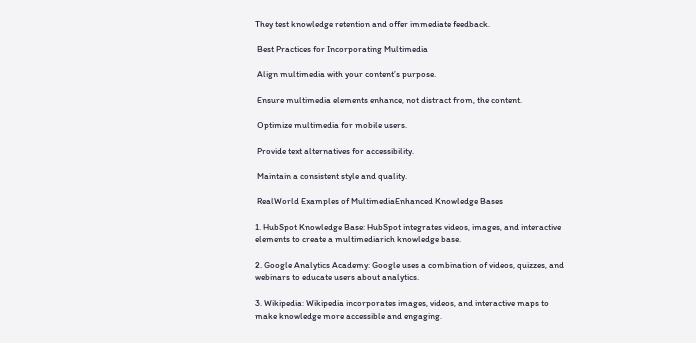They test knowledge retention and offer immediate feedback.

 Best Practices for Incorporating Multimedia

 Align multimedia with your content’s purpose.

 Ensure multimedia elements enhance, not distract from, the content.

 Optimize multimedia for mobile users.

 Provide text alternatives for accessibility.

 Maintain a consistent style and quality.

 RealWorld Examples of MultimediaEnhanced Knowledge Bases

1. HubSpot Knowledge Base: HubSpot integrates videos, images, and interactive elements to create a multimediarich knowledge base.

2. Google Analytics Academy: Google uses a combination of videos, quizzes, and webinars to educate users about analytics.

3. Wikipedia: Wikipedia incorporates images, videos, and interactive maps to make knowledge more accessible and engaging.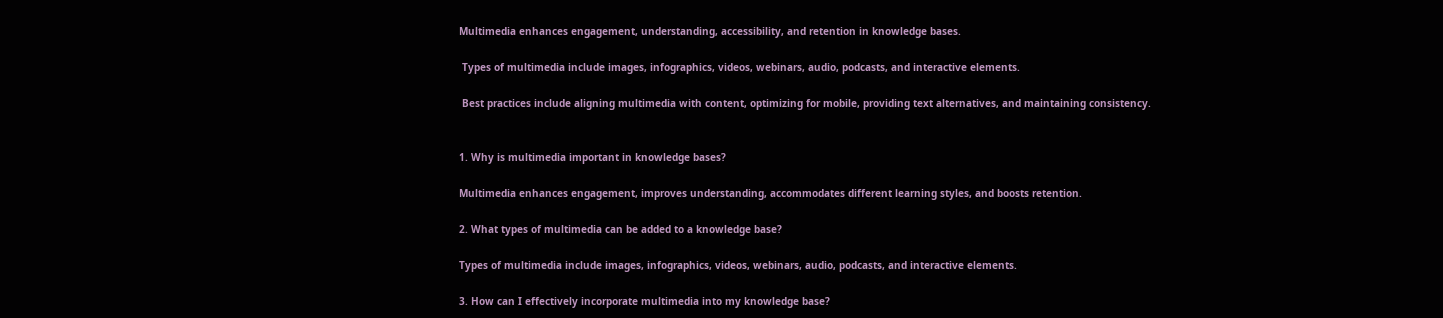Multimedia enhances engagement, understanding, accessibility, and retention in knowledge bases.

 Types of multimedia include images, infographics, videos, webinars, audio, podcasts, and interactive elements.

 Best practices include aligning multimedia with content, optimizing for mobile, providing text alternatives, and maintaining consistency.


1. Why is multimedia important in knowledge bases?

Multimedia enhances engagement, improves understanding, accommodates different learning styles, and boosts retention.

2. What types of multimedia can be added to a knowledge base?

Types of multimedia include images, infographics, videos, webinars, audio, podcasts, and interactive elements.

3. How can I effectively incorporate multimedia into my knowledge base?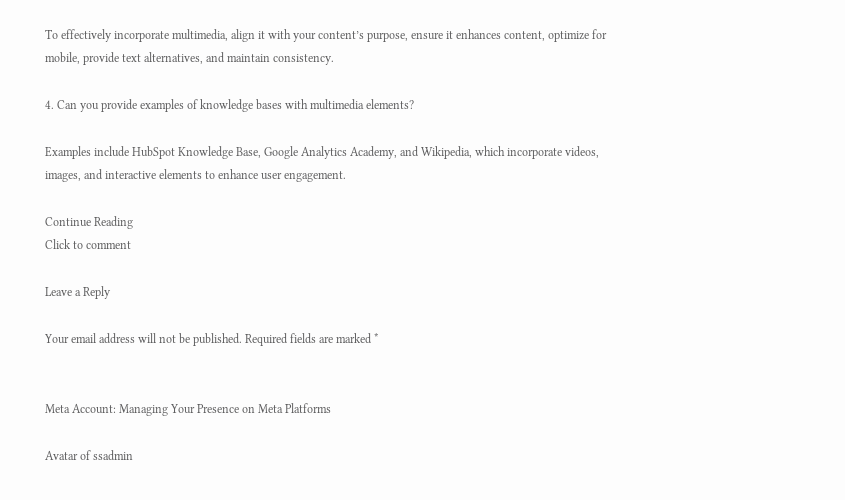To effectively incorporate multimedia, align it with your content’s purpose, ensure it enhances content, optimize for mobile, provide text alternatives, and maintain consistency.

4. Can you provide examples of knowledge bases with multimedia elements?

Examples include HubSpot Knowledge Base, Google Analytics Academy, and Wikipedia, which incorporate videos, images, and interactive elements to enhance user engagement.

Continue Reading
Click to comment

Leave a Reply

Your email address will not be published. Required fields are marked *


Meta Account: Managing Your Presence on Meta Platforms

Avatar of ssadmin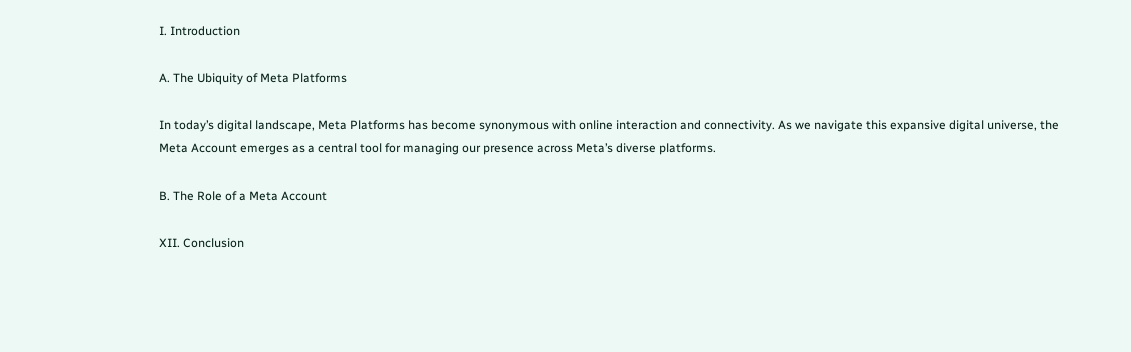I. Introduction

A. The Ubiquity of Meta Platforms

In today’s digital landscape, Meta Platforms has become synonymous with online interaction and connectivity. As we navigate this expansive digital universe, the Meta Account emerges as a central tool for managing our presence across Meta’s diverse platforms.

B. The Role of a Meta Account

XII. Conclusion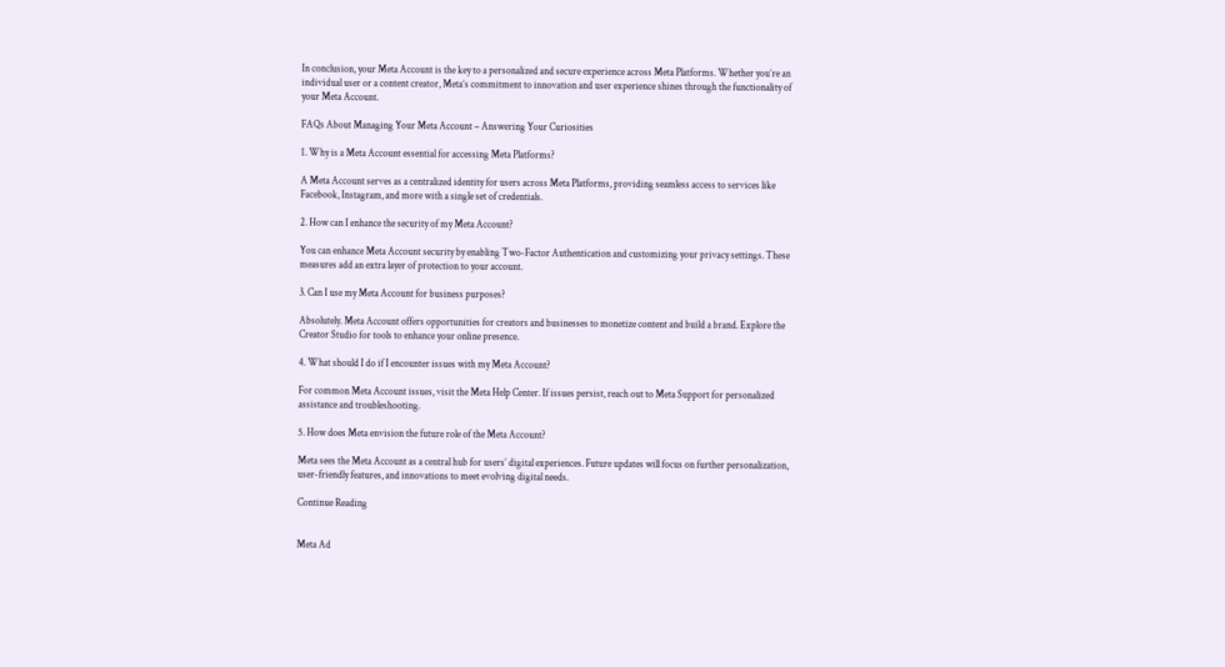In conclusion, your Meta Account is the key to a personalized and secure experience across Meta Platforms. Whether you’re an individual user or a content creator, Meta’s commitment to innovation and user experience shines through the functionality of your Meta Account.

FAQs About Managing Your Meta Account – Answering Your Curiosities

1. Why is a Meta Account essential for accessing Meta Platforms?

A Meta Account serves as a centralized identity for users across Meta Platforms, providing seamless access to services like Facebook, Instagram, and more with a single set of credentials.

2. How can I enhance the security of my Meta Account?

You can enhance Meta Account security by enabling Two-Factor Authentication and customizing your privacy settings. These measures add an extra layer of protection to your account.

3. Can I use my Meta Account for business purposes?

Absolutely. Meta Account offers opportunities for creators and businesses to monetize content and build a brand. Explore the Creator Studio for tools to enhance your online presence.

4. What should I do if I encounter issues with my Meta Account?

For common Meta Account issues, visit the Meta Help Center. If issues persist, reach out to Meta Support for personalized assistance and troubleshooting.

5. How does Meta envision the future role of the Meta Account?

Meta sees the Meta Account as a central hub for users’ digital experiences. Future updates will focus on further personalization, user-friendly features, and innovations to meet evolving digital needs.

Continue Reading


Meta Ad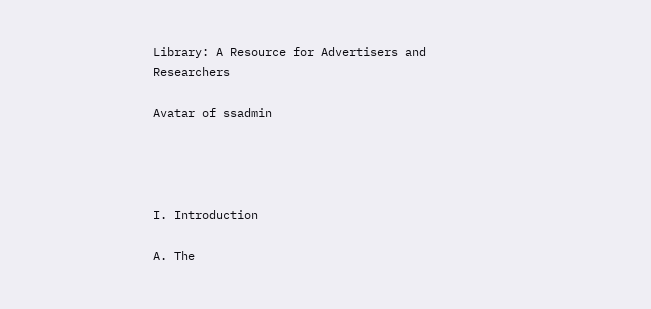Library: A Resource for Advertisers and Researchers

Avatar of ssadmin




I. Introduction

A. The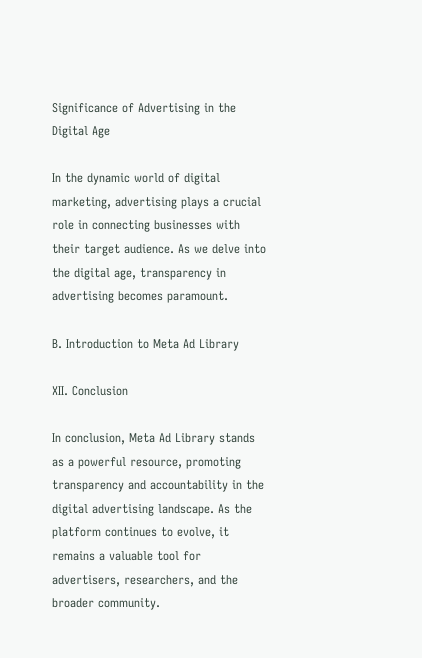Significance of Advertising in the Digital Age

In the dynamic world of digital marketing, advertising plays a crucial role in connecting businesses with their target audience. As we delve into the digital age, transparency in advertising becomes paramount.

B. Introduction to Meta Ad Library

XII. Conclusion

In conclusion, Meta Ad Library stands as a powerful resource, promoting transparency and accountability in the digital advertising landscape. As the platform continues to evolve, it remains a valuable tool for advertisers, researchers, and the broader community.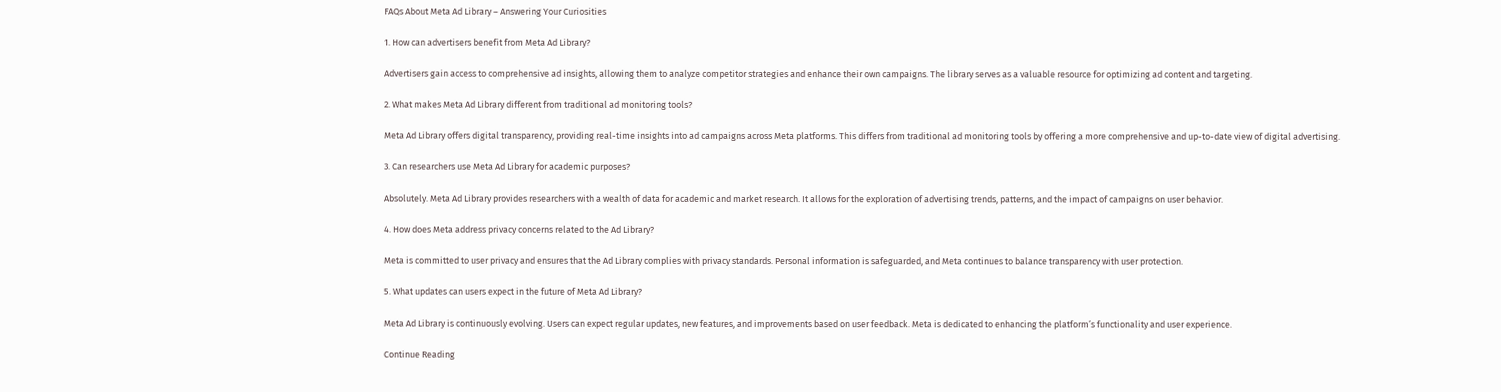FAQs About Meta Ad Library – Answering Your Curiosities

1. How can advertisers benefit from Meta Ad Library?

Advertisers gain access to comprehensive ad insights, allowing them to analyze competitor strategies and enhance their own campaigns. The library serves as a valuable resource for optimizing ad content and targeting.

2. What makes Meta Ad Library different from traditional ad monitoring tools?

Meta Ad Library offers digital transparency, providing real-time insights into ad campaigns across Meta platforms. This differs from traditional ad monitoring tools by offering a more comprehensive and up-to-date view of digital advertising.

3. Can researchers use Meta Ad Library for academic purposes?

Absolutely. Meta Ad Library provides researchers with a wealth of data for academic and market research. It allows for the exploration of advertising trends, patterns, and the impact of campaigns on user behavior.

4. How does Meta address privacy concerns related to the Ad Library?

Meta is committed to user privacy and ensures that the Ad Library complies with privacy standards. Personal information is safeguarded, and Meta continues to balance transparency with user protection.

5. What updates can users expect in the future of Meta Ad Library?

Meta Ad Library is continuously evolving. Users can expect regular updates, new features, and improvements based on user feedback. Meta is dedicated to enhancing the platform’s functionality and user experience.

Continue Reading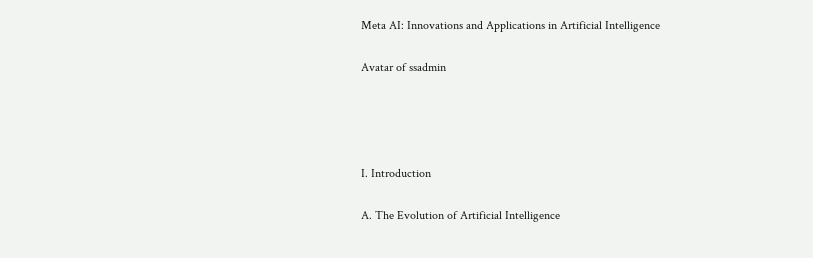Meta AI: Innovations and Applications in Artificial Intelligence

Avatar of ssadmin




I. Introduction

A. The Evolution of Artificial Intelligence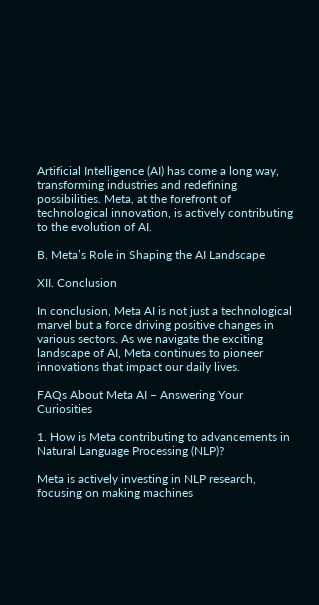Artificial Intelligence (AI) has come a long way, transforming industries and redefining possibilities. Meta, at the forefront of technological innovation, is actively contributing to the evolution of AI.

B. Meta’s Role in Shaping the AI Landscape

XII. Conclusion

In conclusion, Meta AI is not just a technological marvel but a force driving positive changes in various sectors. As we navigate the exciting landscape of AI, Meta continues to pioneer innovations that impact our daily lives.

FAQs About Meta AI – Answering Your Curiosities

1. How is Meta contributing to advancements in Natural Language Processing (NLP)?

Meta is actively investing in NLP research, focusing on making machines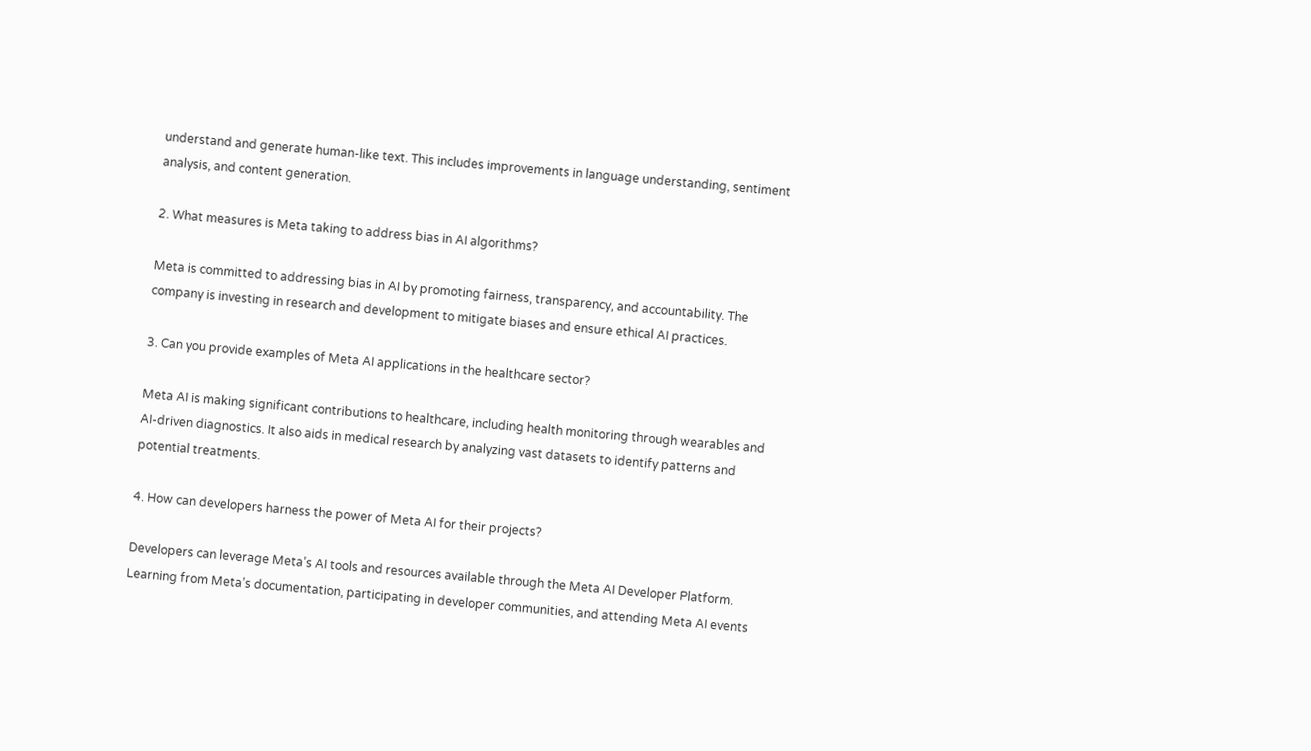understand and generate human-like text. This includes improvements in language understanding, sentiment analysis, and content generation.

2. What measures is Meta taking to address bias in AI algorithms?

Meta is committed to addressing bias in AI by promoting fairness, transparency, and accountability. The company is investing in research and development to mitigate biases and ensure ethical AI practices.

3. Can you provide examples of Meta AI applications in the healthcare sector?

Meta AI is making significant contributions to healthcare, including health monitoring through wearables and AI-driven diagnostics. It also aids in medical research by analyzing vast datasets to identify patterns and potential treatments.

4. How can developers harness the power of Meta AI for their projects?

Developers can leverage Meta’s AI tools and resources available through the Meta AI Developer Platform. Learning from Meta’s documentation, participating in developer communities, and attending Meta AI events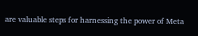are valuable steps for harnessing the power of Meta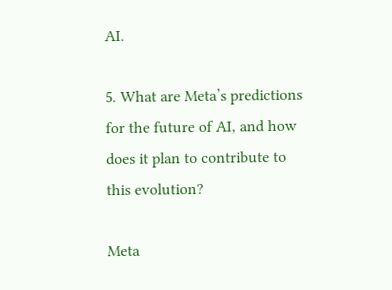AI.

5. What are Meta’s predictions for the future of AI, and how does it plan to contribute to this evolution?

Meta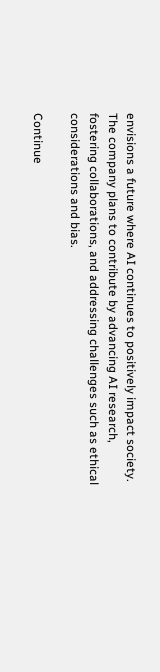envisions a future where AI continues to positively impact society. The company plans to contribute by advancing AI research, fostering collaborations, and addressing challenges such as ethical considerations and bias.

Continue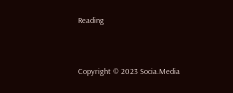Reading


Copyright © 2023 Socia.Media